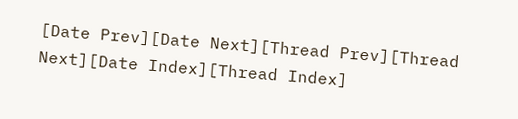[Date Prev][Date Next][Thread Prev][Thread Next][Date Index][Thread Index]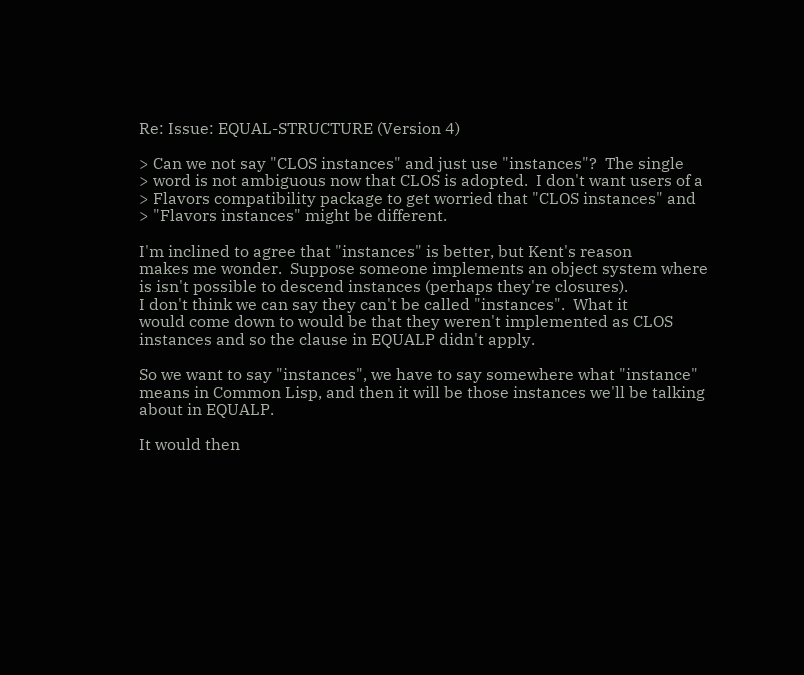Re: Issue: EQUAL-STRUCTURE (Version 4)

> Can we not say "CLOS instances" and just use "instances"?  The single
> word is not ambiguous now that CLOS is adopted.  I don't want users of a
> Flavors compatibility package to get worried that "CLOS instances" and
> "Flavors instances" might be different.

I'm inclined to agree that "instances" is better, but Kent's reason
makes me wonder.  Suppose someone implements an object system where
is isn't possible to descend instances (perhaps they're closures).
I don't think we can say they can't be called "instances".  What it
would come down to would be that they weren't implemented as CLOS
instances and so the clause in EQUALP didn't apply.

So we want to say "instances", we have to say somewhere what "instance"
means in Common Lisp, and then it will be those instances we'll be talking
about in EQUALP.

It would then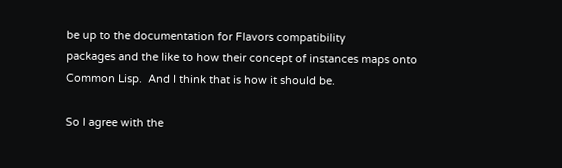be up to the documentation for Flavors compatibility
packages and the like to how their concept of instances maps onto
Common Lisp.  And I think that is how it should be.

So I agree with the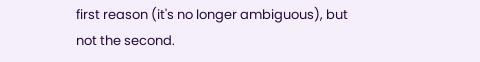first reason (it's no longer ambiguous), but
not the second.